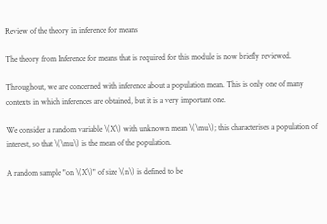Review of the theory in inference for means

The theory from Inference for means that is required for this module is now briefly reviewed.

Throughout, we are concerned with inference about a population mean. This is only one of many contexts in which inferences are obtained, but it is a very important one.

We consider a random variable \(X\) with unknown mean \(\mu\); this characterises a population of interest, so that \(\mu\) is the mean of the population.

A random sample "on \(X\)" of size \(n\) is defined to be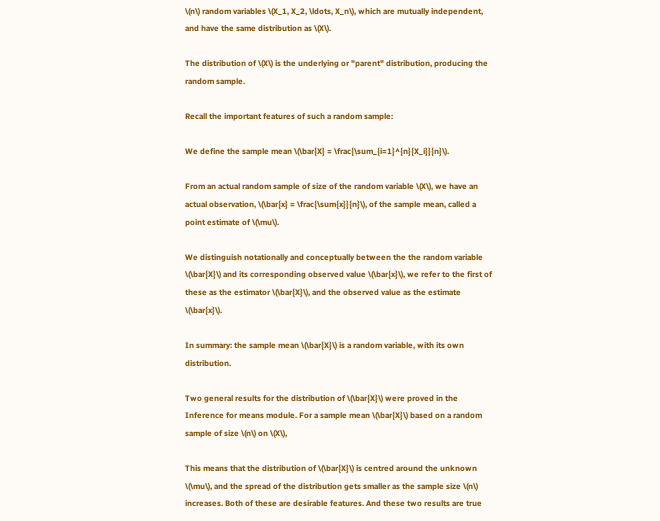\(n\) random variables \(X_1, X_2, \ldots, X_n\), which are mutually independent, and have the same distribution as \(X\).

The distribution of \(X\) is the underlying or "parent" distribution, producing the random sample.

Recall the important features of such a random sample:

We define the sample mean \(\bar{X} = \frac{\sum_{i=1}^{n}{X_i}}{n}\).

From an actual random sample of size of the random variable \(X\), we have an actual observation, \(\bar{x} = \frac{\sum{x}}{n}\), of the sample mean, called a point estimate of \(\mu\).

We distinguish notationally and conceptually between the the random variable \(\bar{X}\) and its corresponding observed value \(\bar{x}\), we refer to the first of these as the estimator \(\bar{X}\), and the observed value as the estimate \(\bar{x}\).

In summary: the sample mean \(\bar{X}\) is a random variable, with its own distribution.

Two general results for the distribution of \(\bar{X}\) were proved in the Inference for means module. For a sample mean \(\bar{X}\) based on a random sample of size \(n\) on \(X\),

This means that the distribution of \(\bar{X}\) is centred around the unknown \(\mu\), and the spread of the distribution gets smaller as the sample size \(n\) increases. Both of these are desirable features. And these two results are true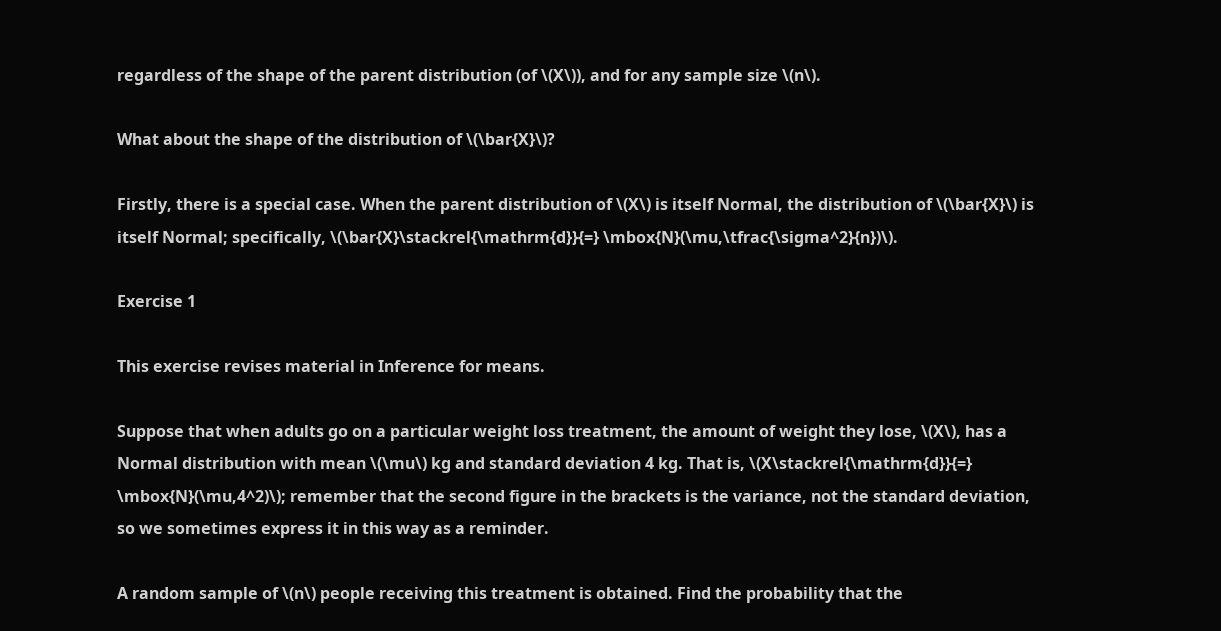regardless of the shape of the parent distribution (of \(X\)), and for any sample size \(n\).

What about the shape of the distribution of \(\bar{X}\)?

Firstly, there is a special case. When the parent distribution of \(X\) is itself Normal, the distribution of \(\bar{X}\) is itself Normal; specifically, \(\bar{X}\stackrel{\mathrm{d}}{=} \mbox{N}(\mu,\tfrac{\sigma^2}{n})\).

Exercise 1

This exercise revises material in Inference for means.

Suppose that when adults go on a particular weight loss treatment, the amount of weight they lose, \(X\), has a Normal distribution with mean \(\mu\) kg and standard deviation 4 kg. That is, \(X\stackrel{\mathrm{d}}{=} \mbox{N}(\mu,4^2)\); remember that the second figure in the brackets is the variance, not the standard deviation, so we sometimes express it in this way as a reminder.

A random sample of \(n\) people receiving this treatment is obtained. Find the probability that the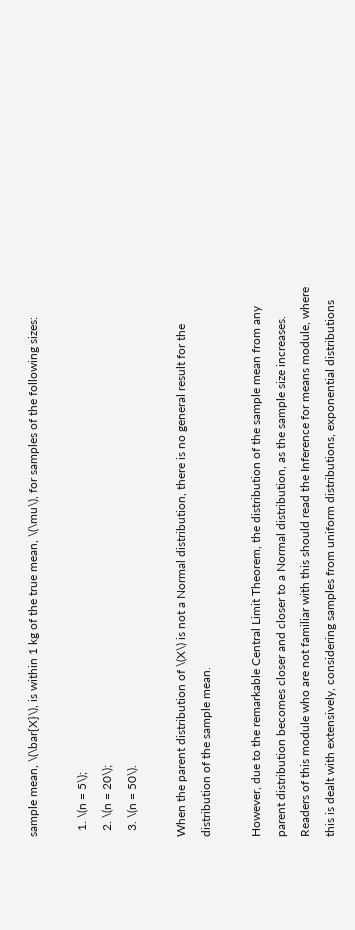sample mean, \(\bar{X}\), is within 1 kg of the true mean, \(\mu\), for samples of the following sizes:

  1. \(n = 5\);
  2. \(n = 20\);
  3. \(n = 50\).

When the parent distribution of \(X\) is not a Normal distribution, there is no general result for the distribution of the sample mean.

However, due to the remarkable Central Limit Theorem, the distribution of the sample mean from any parent distribution becomes closer and closer to a Normal distribution, as the sample size increases. Readers of this module who are not familiar with this should read the Inference for means module, where this is dealt with extensively, considering samples from uniform distributions, exponential distributions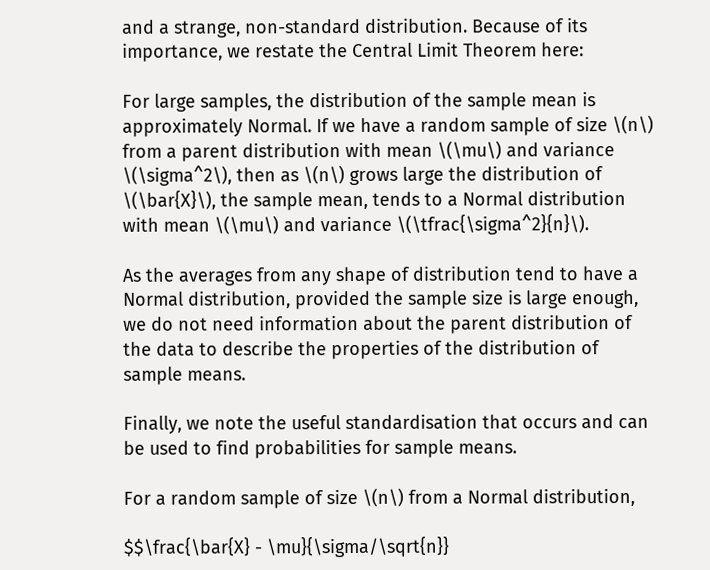and a strange, non-standard distribution. Because of its importance, we restate the Central Limit Theorem here:

For large samples, the distribution of the sample mean is approximately Normal. If we have a random sample of size \(n\) from a parent distribution with mean \(\mu\) and variance \(\sigma^2\), then as \(n\) grows large the distribution of \(\bar{X}\), the sample mean, tends to a Normal distribution with mean \(\mu\) and variance \(\tfrac{\sigma^2}{n}\).

As the averages from any shape of distribution tend to have a Normal distribution, provided the sample size is large enough, we do not need information about the parent distribution of the data to describe the properties of the distribution of sample means.

Finally, we note the useful standardisation that occurs and can be used to find probabilities for sample means.

For a random sample of size \(n\) from a Normal distribution,

$$\frac{\bar{X} - \mu}{\sigma/\sqrt{n}}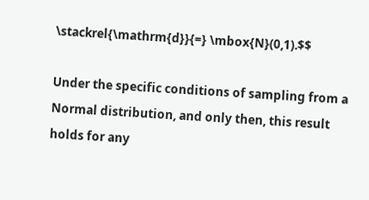\stackrel{\mathrm{d}}{=} \mbox{N}(0,1).$$

Under the specific conditions of sampling from a Normal distribution, and only then, this result holds for any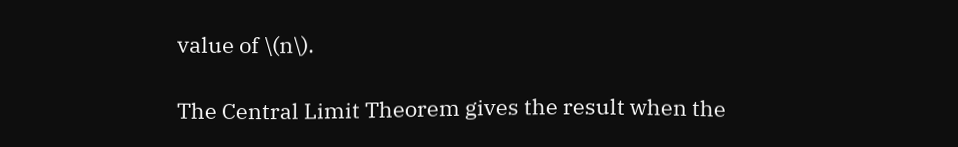value of \(n\).

The Central Limit Theorem gives the result when the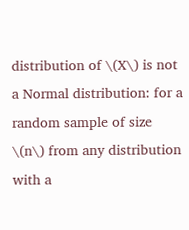distribution of \(X\) is not a Normal distribution: for a random sample of size \(n\) from any distribution with a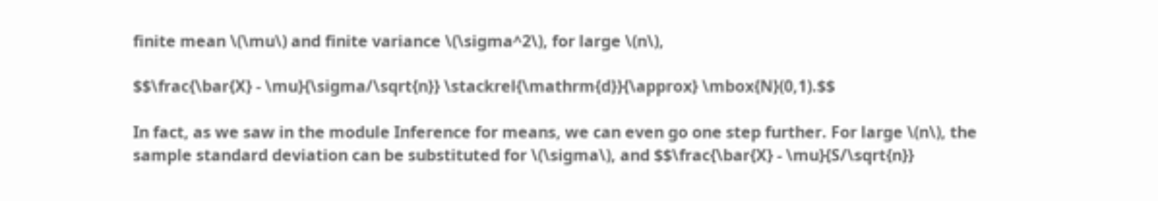finite mean \(\mu\) and finite variance \(\sigma^2\), for large \(n\),

$$\frac{\bar{X} - \mu}{\sigma/\sqrt{n}} \stackrel{\mathrm{d}}{\approx} \mbox{N}(0,1).$$

In fact, as we saw in the module Inference for means, we can even go one step further. For large \(n\), the sample standard deviation can be substituted for \(\sigma\), and $$\frac{\bar{X} - \mu}{S/\sqrt{n}}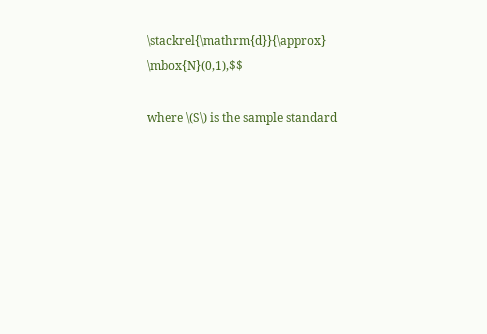\stackrel{\mathrm{d}}{\approx} \mbox{N}(0,1),$$

where \(S\) is the sample standard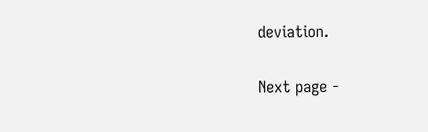deviation.

Next page -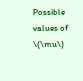Possible values of \(\mu\)